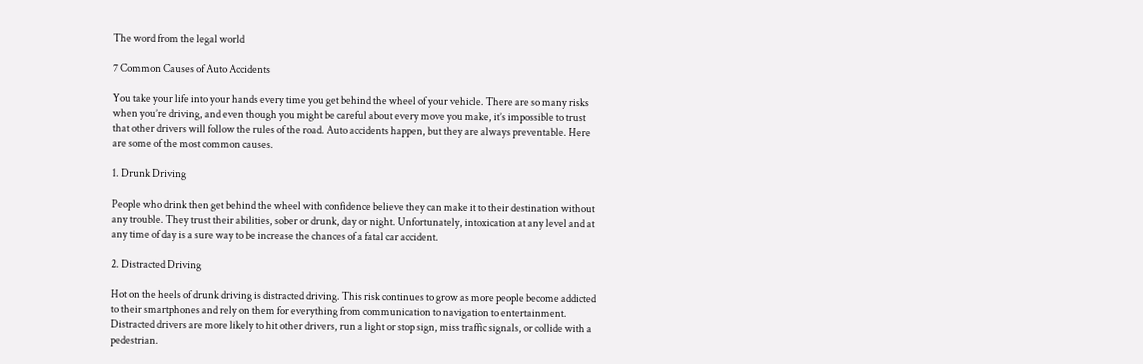The word from the legal world

7 Common Causes of Auto Accidents

You take your life into your hands every time you get behind the wheel of your vehicle. There are so many risks when you’re driving, and even though you might be careful about every move you make, it’s impossible to trust that other drivers will follow the rules of the road. Auto accidents happen, but they are always preventable. Here are some of the most common causes.

1. Drunk Driving

People who drink then get behind the wheel with confidence believe they can make it to their destination without any trouble. They trust their abilities, sober or drunk, day or night. Unfortunately, intoxication at any level and at any time of day is a sure way to be increase the chances of a fatal car accident.

2. Distracted Driving

Hot on the heels of drunk driving is distracted driving. This risk continues to grow as more people become addicted to their smartphones and rely on them for everything from communication to navigation to entertainment. Distracted drivers are more likely to hit other drivers, run a light or stop sign, miss traffic signals, or collide with a pedestrian.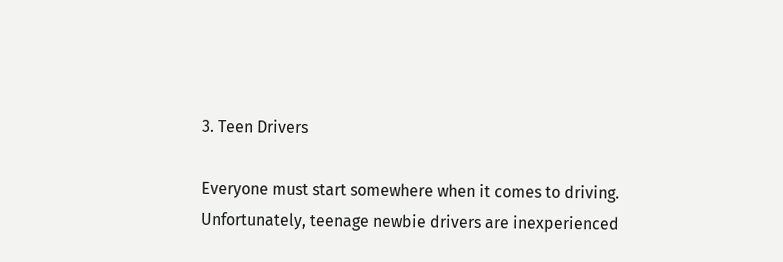3. Teen Drivers

Everyone must start somewhere when it comes to driving. Unfortunately, teenage newbie drivers are inexperienced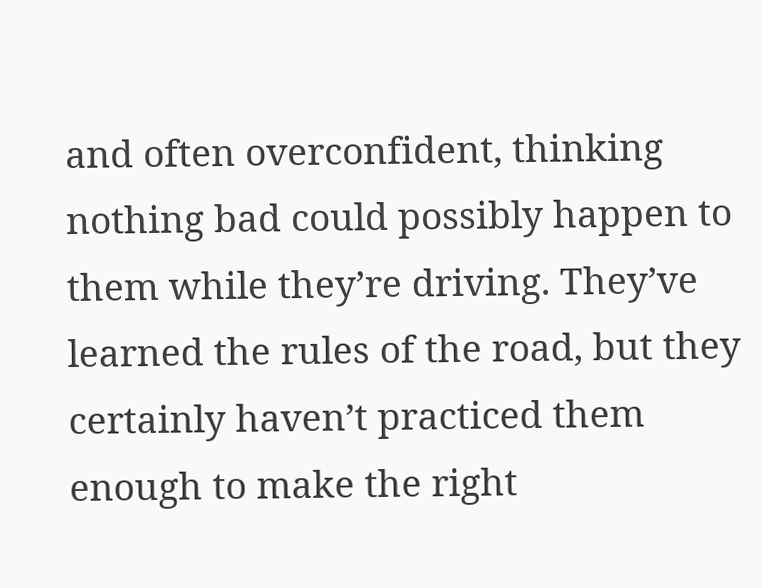and often overconfident, thinking nothing bad could possibly happen to them while they’re driving. They’ve learned the rules of the road, but they certainly haven’t practiced them enough to make the right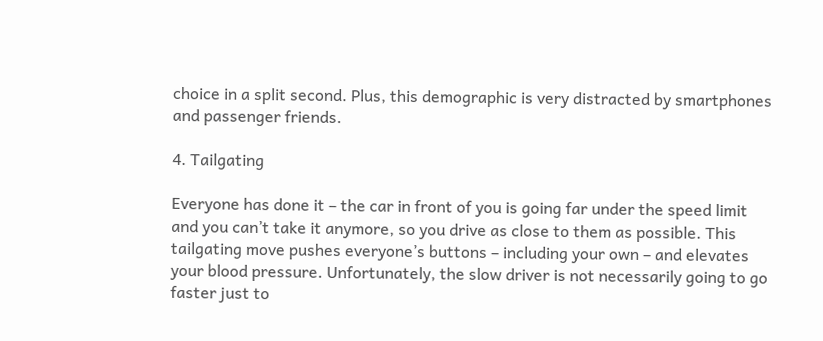choice in a split second. Plus, this demographic is very distracted by smartphones and passenger friends.

4. Tailgating

Everyone has done it – the car in front of you is going far under the speed limit and you can’t take it anymore, so you drive as close to them as possible. This tailgating move pushes everyone’s buttons – including your own – and elevates your blood pressure. Unfortunately, the slow driver is not necessarily going to go faster just to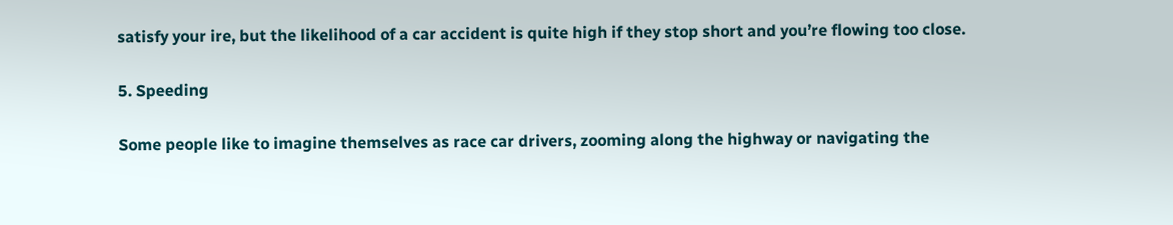satisfy your ire, but the likelihood of a car accident is quite high if they stop short and you’re flowing too close.

5. Speeding

Some people like to imagine themselves as race car drivers, zooming along the highway or navigating the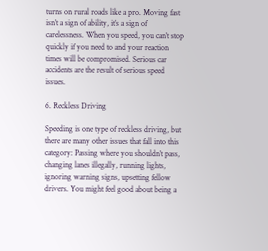turns on rural roads like a pro. Moving fast isn’t a sign of ability, it’s a sign of carelessness. When you speed, you can’t stop quickly if you need to and your reaction times will be compromised. Serious car accidents are the result of serious speed issues.

6. Reckless Driving

Speeding is one type of reckless driving, but there are many other issues that fall into this category: Passing where you shouldn’t pass, changing lanes illegally, running lights, ignoring warning signs, upsetting fellow drivers. You might feel good about being a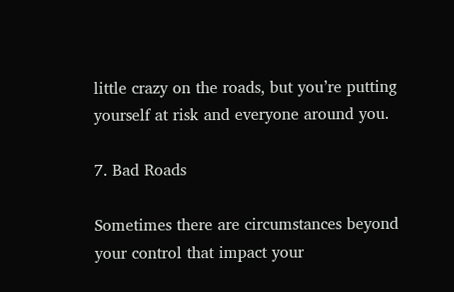little crazy on the roads, but you’re putting yourself at risk and everyone around you.

7. Bad Roads

Sometimes there are circumstances beyond your control that impact your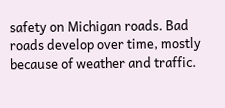safety on Michigan roads. Bad roads develop over time, mostly because of weather and traffic.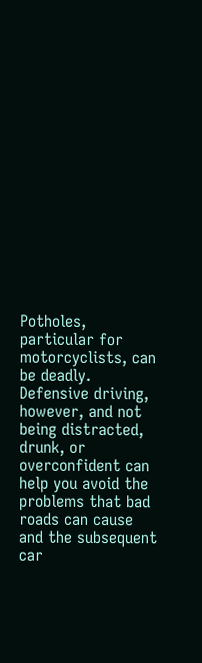Potholes, particular for motorcyclists, can be deadly. Defensive driving, however, and not being distracted, drunk, or overconfident can help you avoid the problems that bad roads can cause and the subsequent car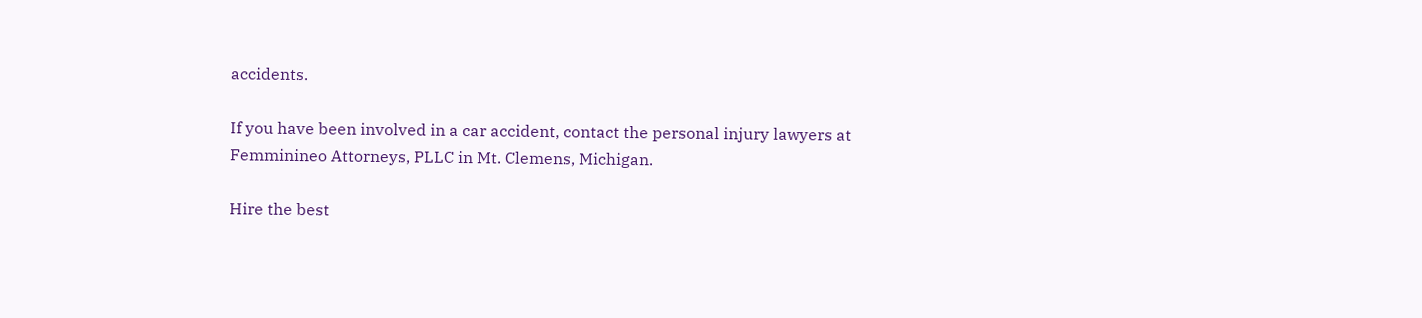accidents.

If you have been involved in a car accident, contact the personal injury lawyers at Femminineo Attorneys, PLLC in Mt. Clemens, Michigan.

Hire the best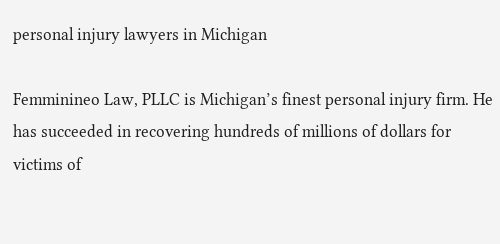personal injury lawyers in Michigan

Femminineo Law, PLLC is Michigan’s finest personal injury firm. He has succeeded in recovering hundreds of millions of dollars for victims of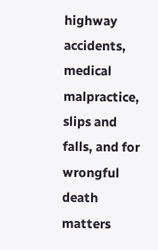highway accidents, medical malpractice, slips and falls, and for wrongful death matters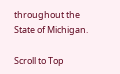throughout the State of Michigan.

Scroll to Top